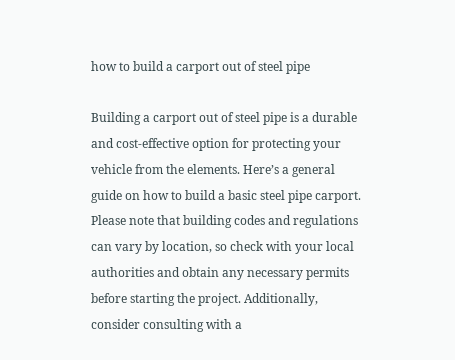how to build a carport out of steel pipe

Building a carport out of steel pipe is a durable and cost-effective option for protecting your vehicle from the elements. Here’s a general guide on how to build a basic steel pipe carport. Please note that building codes and regulations can vary by location, so check with your local authorities and obtain any necessary permits before starting the project. Additionally, consider consulting with a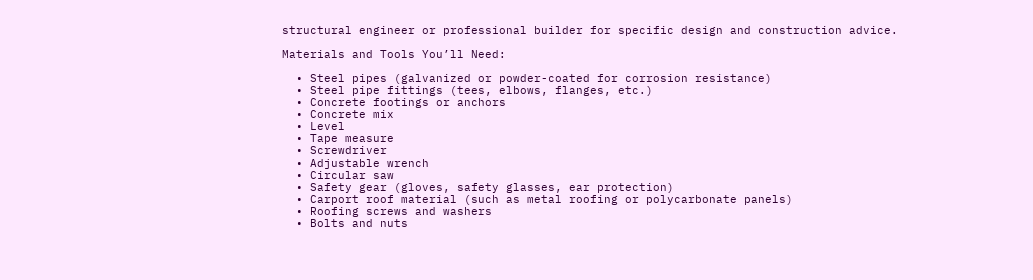structural engineer or professional builder for specific design and construction advice.

Materials and Tools You’ll Need:

  • Steel pipes (galvanized or powder-coated for corrosion resistance)
  • Steel pipe fittings (tees, elbows, flanges, etc.)
  • Concrete footings or anchors
  • Concrete mix
  • Level
  • Tape measure
  • Screwdriver
  • Adjustable wrench
  • Circular saw
  • Safety gear (gloves, safety glasses, ear protection)
  • Carport roof material (such as metal roofing or polycarbonate panels)
  • Roofing screws and washers
  • Bolts and nuts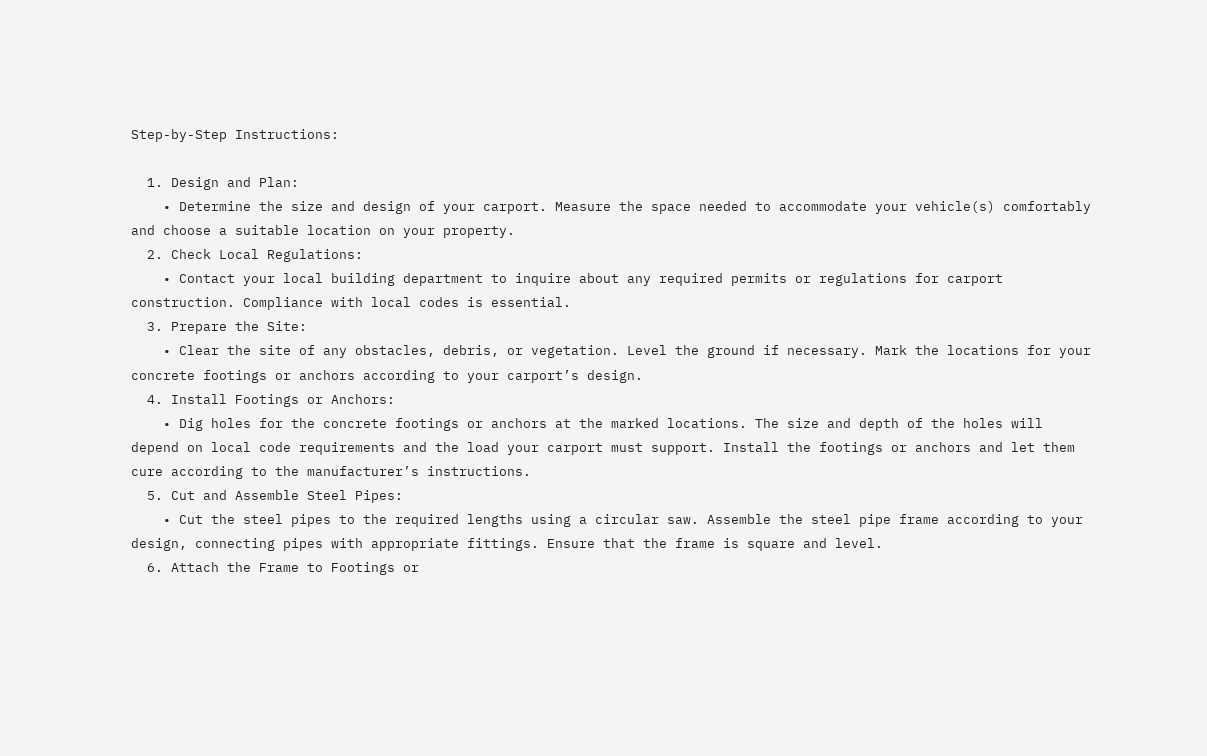Step-by-Step Instructions:

  1. Design and Plan:
    • Determine the size and design of your carport. Measure the space needed to accommodate your vehicle(s) comfortably and choose a suitable location on your property.
  2. Check Local Regulations:
    • Contact your local building department to inquire about any required permits or regulations for carport construction. Compliance with local codes is essential.
  3. Prepare the Site:
    • Clear the site of any obstacles, debris, or vegetation. Level the ground if necessary. Mark the locations for your concrete footings or anchors according to your carport’s design.
  4. Install Footings or Anchors:
    • Dig holes for the concrete footings or anchors at the marked locations. The size and depth of the holes will depend on local code requirements and the load your carport must support. Install the footings or anchors and let them cure according to the manufacturer’s instructions.
  5. Cut and Assemble Steel Pipes:
    • Cut the steel pipes to the required lengths using a circular saw. Assemble the steel pipe frame according to your design, connecting pipes with appropriate fittings. Ensure that the frame is square and level.
  6. Attach the Frame to Footings or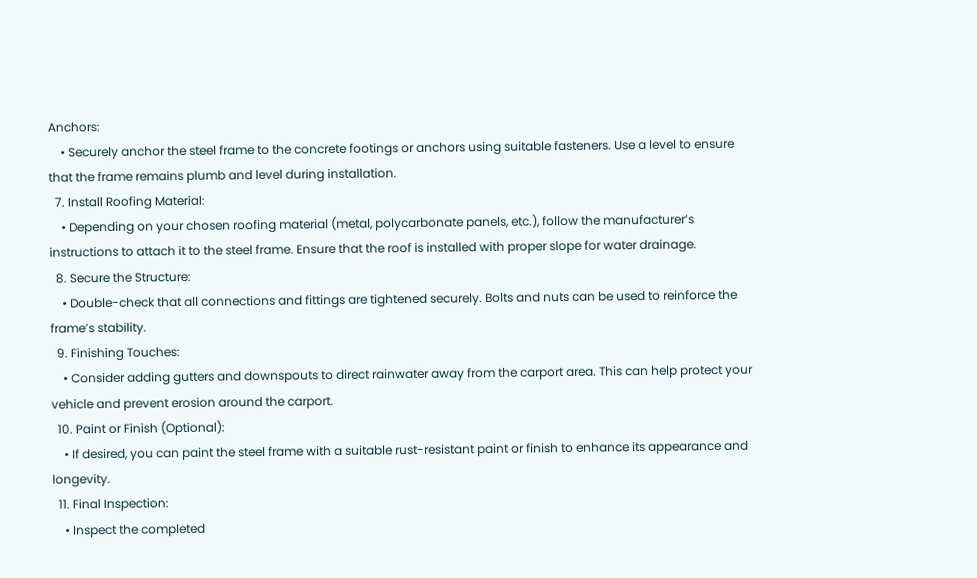Anchors:
    • Securely anchor the steel frame to the concrete footings or anchors using suitable fasteners. Use a level to ensure that the frame remains plumb and level during installation.
  7. Install Roofing Material:
    • Depending on your chosen roofing material (metal, polycarbonate panels, etc.), follow the manufacturer’s instructions to attach it to the steel frame. Ensure that the roof is installed with proper slope for water drainage.
  8. Secure the Structure:
    • Double-check that all connections and fittings are tightened securely. Bolts and nuts can be used to reinforce the frame’s stability.
  9. Finishing Touches:
    • Consider adding gutters and downspouts to direct rainwater away from the carport area. This can help protect your vehicle and prevent erosion around the carport.
  10. Paint or Finish (Optional):
    • If desired, you can paint the steel frame with a suitable rust-resistant paint or finish to enhance its appearance and longevity.
  11. Final Inspection:
    • Inspect the completed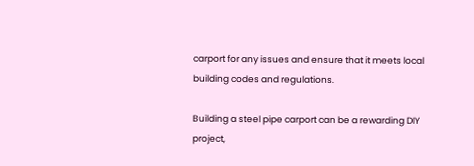carport for any issues and ensure that it meets local building codes and regulations.

Building a steel pipe carport can be a rewarding DIY project,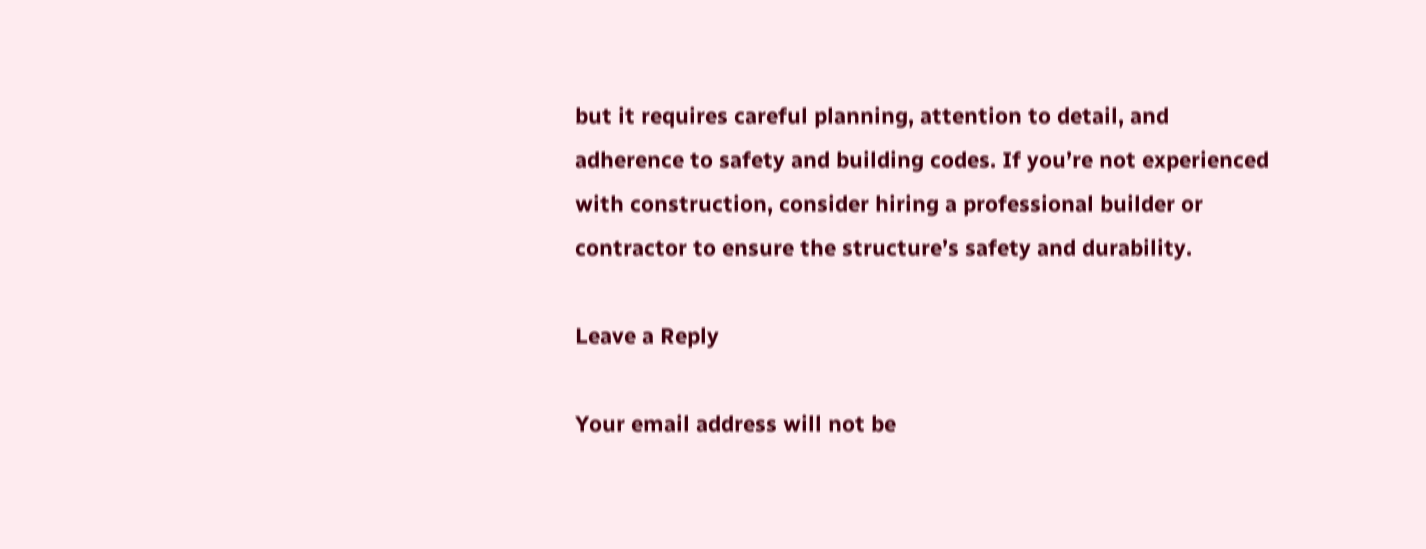but it requires careful planning, attention to detail, and adherence to safety and building codes. If you’re not experienced with construction, consider hiring a professional builder or contractor to ensure the structure’s safety and durability.

Leave a Reply

Your email address will not be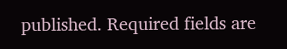published. Required fields are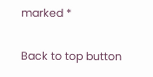marked *

Back to top button